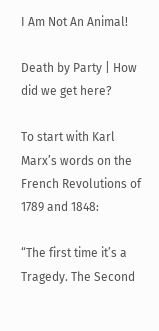I Am Not An Animal!

Death by Party | How did we get here?

To start with Karl Marx’s words on the French Revolutions of 1789 and 1848:

“The first time it’s a Tragedy. The Second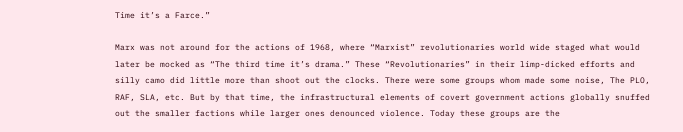Time it’s a Farce.”

Marx was not around for the actions of 1968, where “Marxist” revolutionaries world wide staged what would later be mocked as “The third time it’s drama.” These “Revolutionaries” in their limp-dicked efforts and silly camo did little more than shoot out the clocks. There were some groups whom made some noise, The PLO, RAF, SLA, etc. But by that time, the infrastructural elements of covert government actions globally snuffed out the smaller factions while larger ones denounced violence. Today these groups are the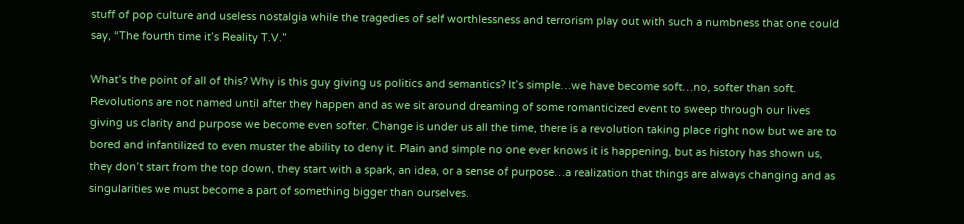stuff of pop culture and useless nostalgia while the tragedies of self worthlessness and terrorism play out with such a numbness that one could say, “The fourth time it’s Reality T.V.”

What’s the point of all of this? Why is this guy giving us politics and semantics? It’s simple…we have become soft…no, softer than soft. Revolutions are not named until after they happen and as we sit around dreaming of some romanticized event to sweep through our lives giving us clarity and purpose we become even softer. Change is under us all the time, there is a revolution taking place right now but we are to bored and infantilized to even muster the ability to deny it. Plain and simple no one ever knows it is happening, but as history has shown us, they don’t start from the top down, they start with a spark, an idea, or a sense of purpose…a realization that things are always changing and as singularities we must become a part of something bigger than ourselves.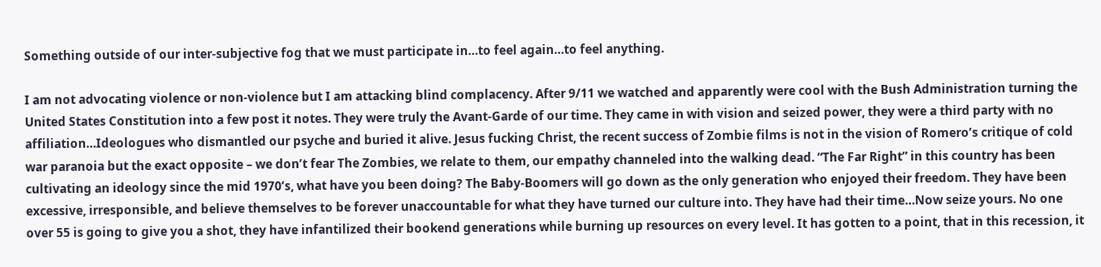Something outside of our inter-subjective fog that we must participate in…to feel again…to feel anything.

I am not advocating violence or non-violence but I am attacking blind complacency. After 9/11 we watched and apparently were cool with the Bush Administration turning the United States Constitution into a few post it notes. They were truly the Avant-Garde of our time. They came in with vision and seized power, they were a third party with no affiliation…Ideologues who dismantled our psyche and buried it alive. Jesus fucking Christ, the recent success of Zombie films is not in the vision of Romero’s critique of cold war paranoia but the exact opposite – we don’t fear The Zombies, we relate to them, our empathy channeled into the walking dead. “The Far Right” in this country has been cultivating an ideology since the mid 1970’s, what have you been doing? The Baby-Boomers will go down as the only generation who enjoyed their freedom. They have been excessive, irresponsible, and believe themselves to be forever unaccountable for what they have turned our culture into. They have had their time…Now seize yours. No one over 55 is going to give you a shot, they have infantilized their bookend generations while burning up resources on every level. It has gotten to a point, that in this recession, it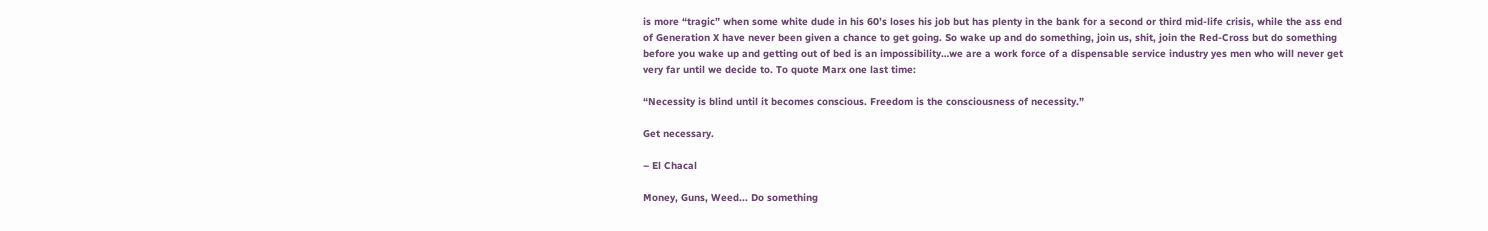is more “tragic” when some white dude in his 60’s loses his job but has plenty in the bank for a second or third mid-life crisis, while the ass end of Generation X have never been given a chance to get going. So wake up and do something, join us, shit, join the Red-Cross but do something before you wake up and getting out of bed is an impossibility…we are a work force of a dispensable service industry yes men who will never get very far until we decide to. To quote Marx one last time:

“Necessity is blind until it becomes conscious. Freedom is the consciousness of necessity.”

Get necessary.

– El Chacal

Money, Guns, Weed... Do something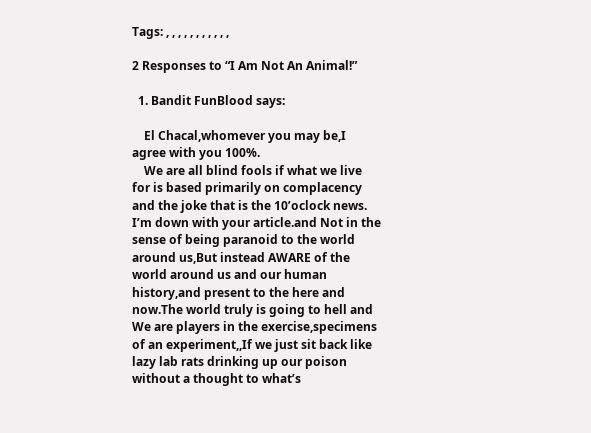Tags: , , , , , , , , , , ,

2 Responses to “I Am Not An Animal!”

  1. Bandit FunBlood says:

    El Chacal,whomever you may be,I agree with you 100%.
    We are all blind fools if what we live for is based primarily on complacency and the joke that is the 10’oclock news. I’m down with your article.and Not in the sense of being paranoid to the world around us,But instead AWARE of the world around us and our human history,and present to the here and now.The world truly is going to hell and We are players in the exercise,specimens of an experiment,,If we just sit back like lazy lab rats drinking up our poison without a thought to what’s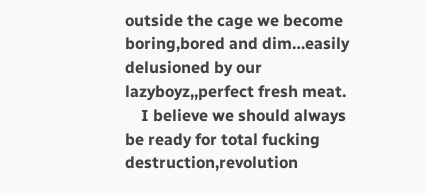outside the cage we become boring,bored and dim…easily delusioned by our lazyboyz,,perfect fresh meat.
    I believe we should always be ready for total fucking destruction,revolution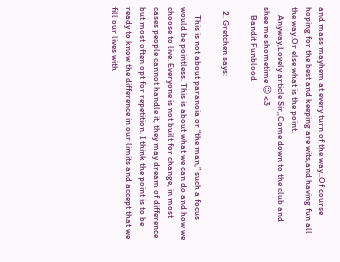and mass mayhem at every turn of the way..Of course hoping for the best and keeping are wits,and having fun all the way.Or else what is the point.
    Anyway,Lovely article Sir,,Come down to the club and shee me shometime 😉 <3
    Bandit Funblood

  2. Gretchen says:

    This is not about paranoia or “the man,” such a focus would be pointless. This is about what we can do and how we choose to live. Everyone is not built for change, in most cases people cannot handle it, they may dream of difference but most often opt for repetition. I think the point is to be ready to know the difference in our limits and accept that we fill our lives with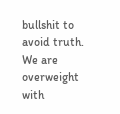bullshit to avoid truth. We are overweight with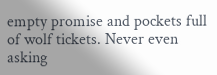empty promise and pockets full of wolf tickets. Never even asking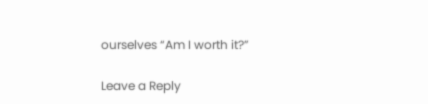ourselves “Am I worth it?”

Leave a Reply